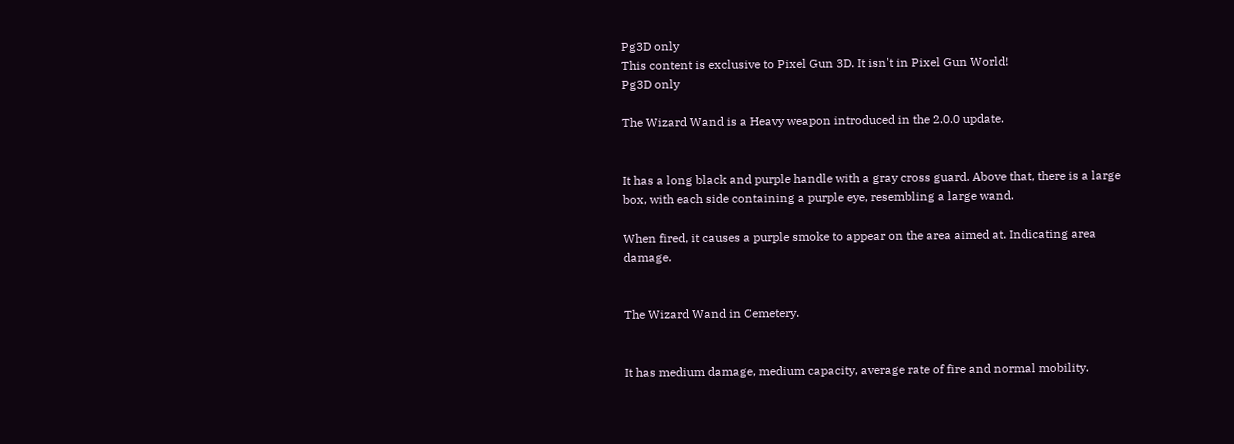Pg3D only
This content is exclusive to Pixel Gun 3D. It isn't in Pixel Gun World!
Pg3D only

The Wizard Wand is a Heavy weapon introduced in the 2.0.0 update.


It has a long black and purple handle with a gray cross guard. Above that, there is a large box, with each side containing a purple eye, resembling a large wand.

When fired, it causes a purple smoke to appear on the area aimed at. Indicating area damage.


The Wizard Wand in Cemetery.


It has medium damage, medium capacity, average rate of fire and normal mobility.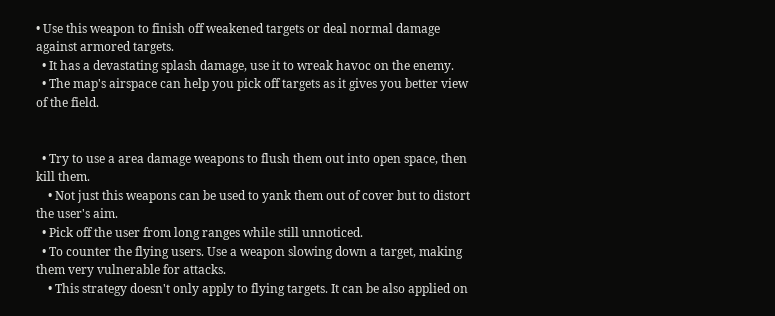• Use this weapon to finish off weakened targets or deal normal damage against armored targets.
  • It has a devastating splash damage, use it to wreak havoc on the enemy.
  • The map's airspace can help you pick off targets as it gives you better view of the field.


  • Try to use a area damage weapons to flush them out into open space, then kill them.
    • Not just this weapons can be used to yank them out of cover but to distort the user's aim.
  • Pick off the user from long ranges while still unnoticed.
  • To counter the flying users. Use a weapon slowing down a target, making them very vulnerable for attacks.
    • This strategy doesn't only apply to flying targets. It can be also applied on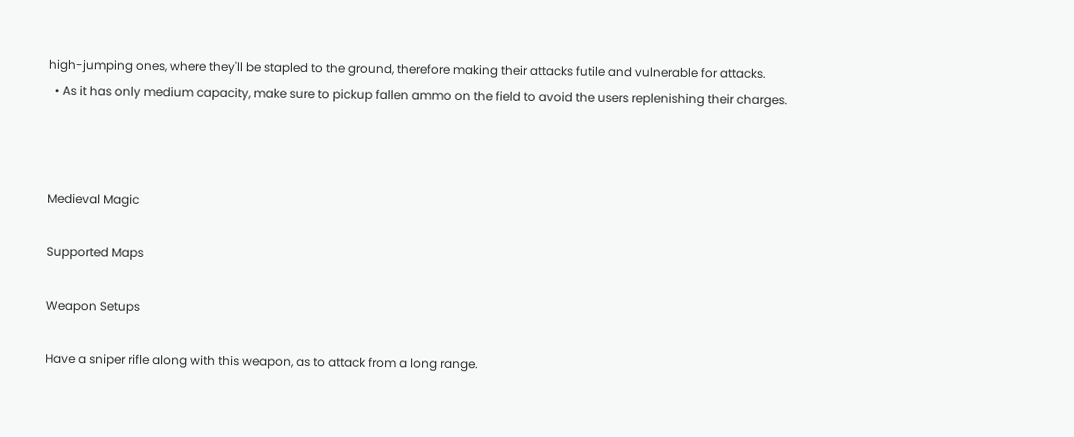high-jumping ones, where they'll be stapled to the ground, therefore making their attacks futile and vulnerable for attacks.
  • As it has only medium capacity, make sure to pickup fallen ammo on the field to avoid the users replenishing their charges.



Medieval Magic

Supported Maps

Weapon Setups

Have a sniper rifle along with this weapon, as to attack from a long range.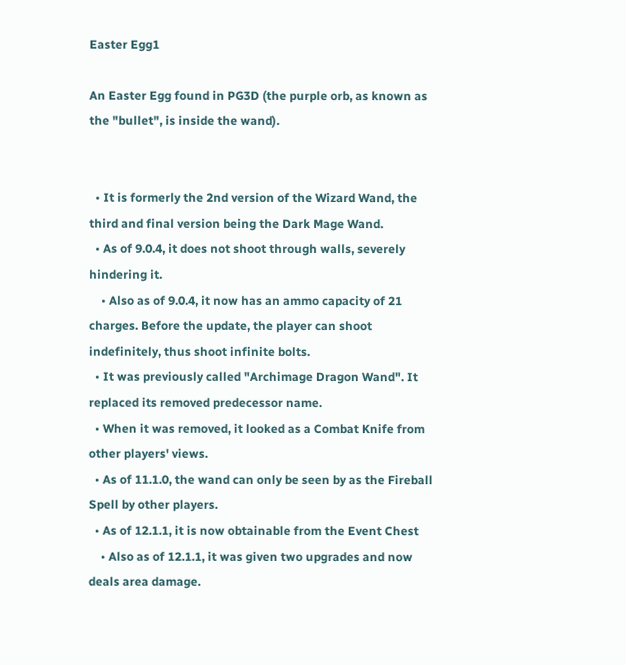Easter Egg1

An Easter Egg found in PG3D (the purple orb, as known as the "bullet", is inside the wand).


  • It is formerly the 2nd version of the Wizard Wand, the third and final version being the Dark Mage Wand.
  • As of 9.0.4, it does not shoot through walls, severely hindering it.
    • Also as of 9.0.4, it now has an ammo capacity of 21 charges. Before the update, the player can shoot indefinitely, thus shoot infinite bolts.
  • It was previously called "Archimage Dragon Wand". It replaced its removed predecessor name.
  • When it was removed, it looked as a Combat Knife from other players' views.
  • As of 11.1.0, the wand can only be seen by as the Fireball Spell by other players.
  • As of 12.1.1, it is now obtainable from the Event Chest
    • Also as of 12.1.1, it was given two upgrades and now deals area damage.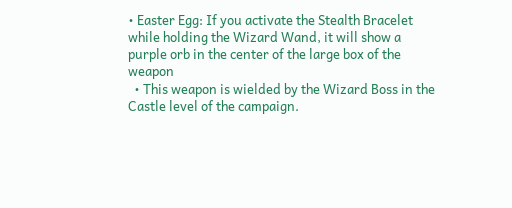• Easter Egg: If you activate the Stealth Bracelet while holding the Wizard Wand, it will show a purple orb in the center of the large box of the weapon
  • This weapon is wielded by the Wizard Boss in the Castle level of the campaign.